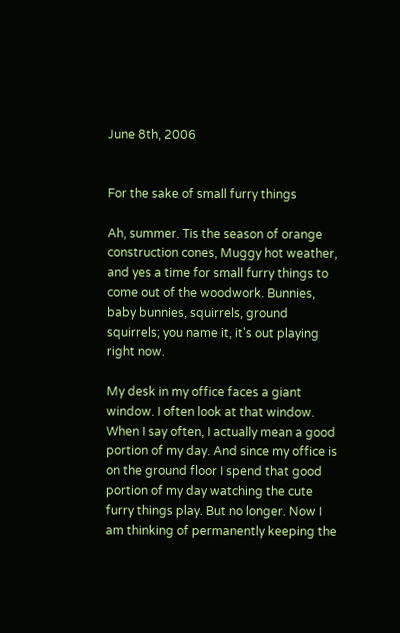June 8th, 2006


For the sake of small furry things

Ah, summer. Tis the season of orange construction cones, Muggy hot weather, and yes a time for small furry things to come out of the woodwork. Bunnies, baby bunnies, squirrels, ground squirrels; you name it, it's out playing right now.

My desk in my office faces a giant window. I often look at that window. When I say often, I actually mean a good portion of my day. And since my office is on the ground floor I spend that good portion of my day watching the cute furry things play. But no longer. Now I am thinking of permanently keeping the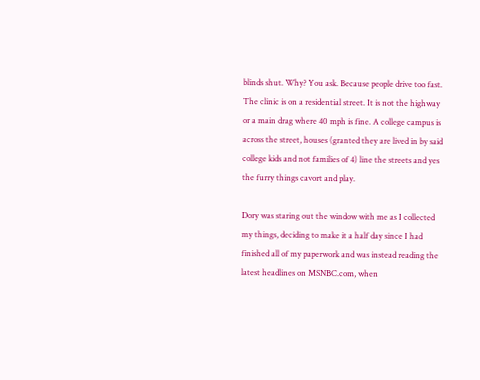blinds shut. Why? You ask. Because people drive too fast. The clinic is on a residential street. It is not the highway or a main drag where 40 mph is fine. A college campus is across the street, houses (granted they are lived in by said college kids and not families of 4) line the streets and yes the furry things cavort and play.

Dory was staring out the window with me as I collected my things, deciding to make it a half day since I had finished all of my paperwork and was instead reading the latest headlines on MSNBC.com, when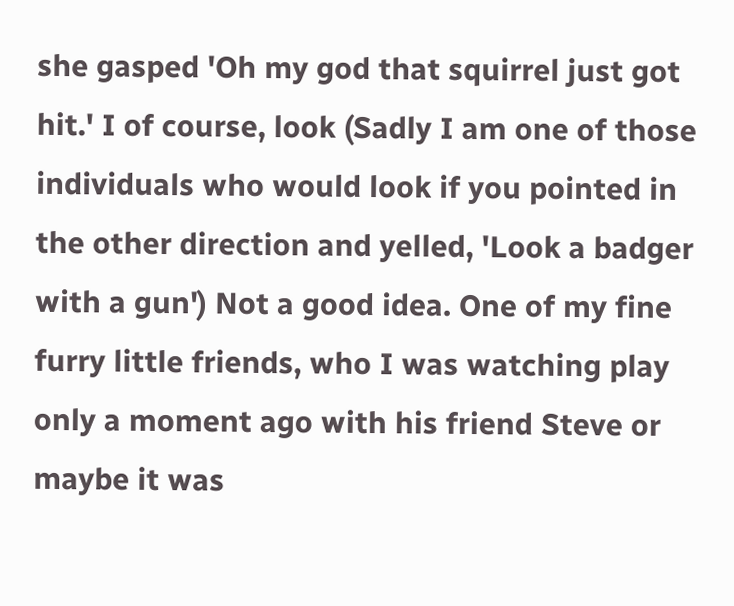she gasped 'Oh my god that squirrel just got hit.' I of course, look (Sadly I am one of those individuals who would look if you pointed in the other direction and yelled, 'Look a badger with a gun') Not a good idea. One of my fine furry little friends, who I was watching play only a moment ago with his friend Steve or maybe it was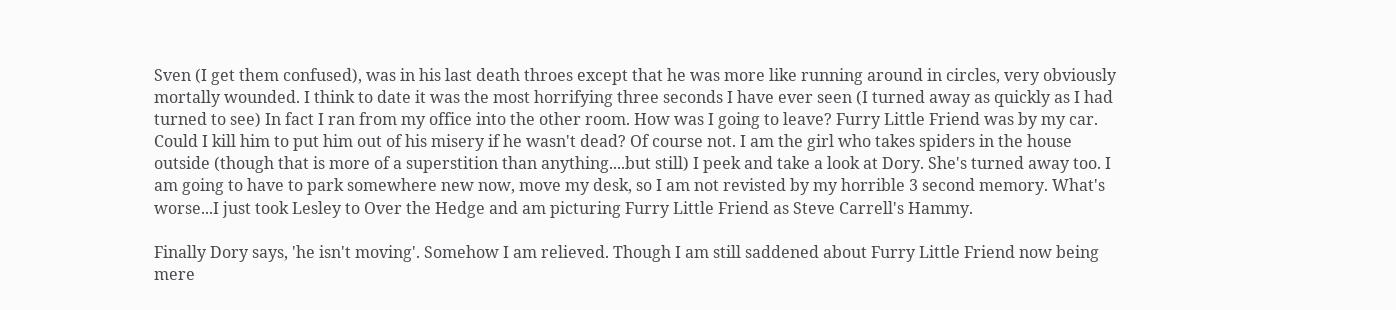Sven (I get them confused), was in his last death throes except that he was more like running around in circles, very obviously mortally wounded. I think to date it was the most horrifying three seconds I have ever seen (I turned away as quickly as I had turned to see) In fact I ran from my office into the other room. How was I going to leave? Furry Little Friend was by my car. Could I kill him to put him out of his misery if he wasn't dead? Of course not. I am the girl who takes spiders in the house outside (though that is more of a superstition than anything....but still) I peek and take a look at Dory. She's turned away too. I am going to have to park somewhere new now, move my desk, so I am not revisted by my horrible 3 second memory. What's worse...I just took Lesley to Over the Hedge and am picturing Furry Little Friend as Steve Carrell's Hammy.

Finally Dory says, 'he isn't moving'. Somehow I am relieved. Though I am still saddened about Furry Little Friend now being mere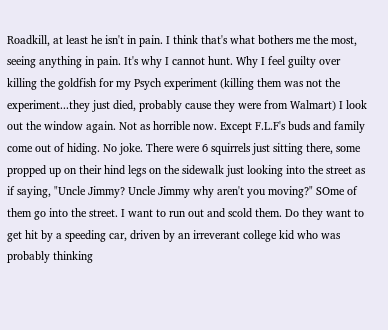Roadkill, at least he isn't in pain. I think that's what bothers me the most, seeing anything in pain. It's why I cannot hunt. Why I feel guilty over killing the goldfish for my Psych experiment (killing them was not the experiment...they just died, probably cause they were from Walmart) I look out the window again. Not as horrible now. Except F.L.F's buds and family come out of hiding. No joke. There were 6 squirrels just sitting there, some propped up on their hind legs on the sidewalk just looking into the street as if saying, "Uncle Jimmy? Uncle Jimmy why aren't you moving?" SOme of them go into the street. I want to run out and scold them. Do they want to get hit by a speeding car, driven by an irreverant college kid who was probably thinking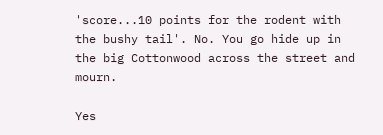'score...10 points for the rodent with the bushy tail'. No. You go hide up in the big Cottonwood across the street and mourn.

Yes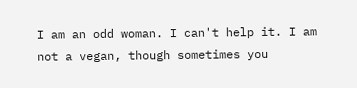I am an odd woman. I can't help it. I am not a vegan, though sometimes you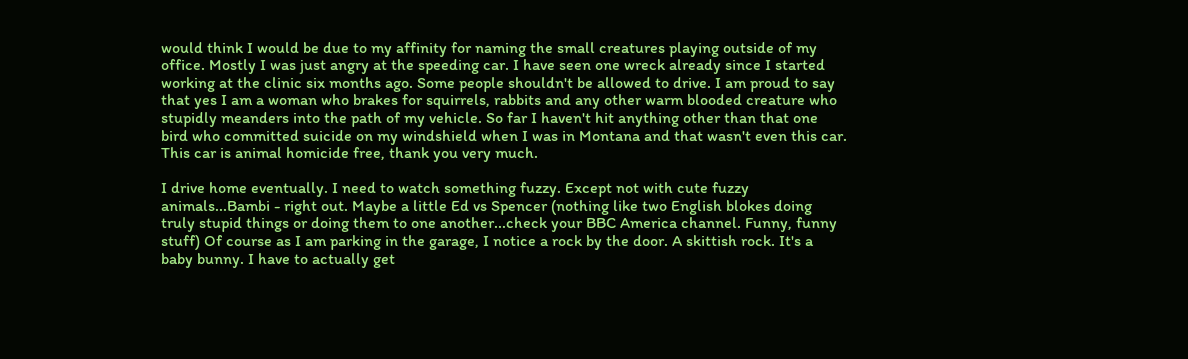would think I would be due to my affinity for naming the small creatures playing outside of my office. Mostly I was just angry at the speeding car. I have seen one wreck already since I started working at the clinic six months ago. Some people shouldn't be allowed to drive. I am proud to say that yes I am a woman who brakes for squirrels, rabbits and any other warm blooded creature who stupidly meanders into the path of my vehicle. So far I haven't hit anything other than that one bird who committed suicide on my windshield when I was in Montana and that wasn't even this car. This car is animal homicide free, thank you very much.

I drive home eventually. I need to watch something fuzzy. Except not with cute fuzzy animals...Bambi - right out. Maybe a little Ed vs Spencer (nothing like two English blokes doing truly stupid things or doing them to one another...check your BBC America channel. Funny, funny stuff) Of course as I am parking in the garage, I notice a rock by the door. A skittish rock. It's a baby bunny. I have to actually get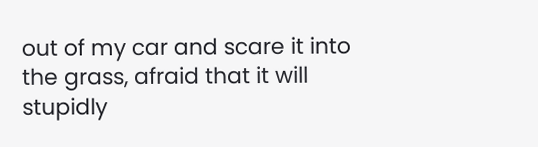out of my car and scare it into the grass, afraid that it will stupidly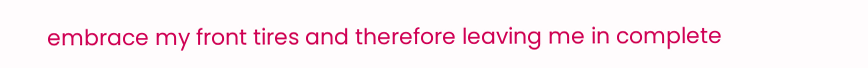embrace my front tires and therefore leaving me in complete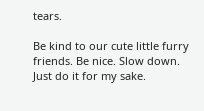tears.

Be kind to our cute little furry friends. Be nice. Slow down. Just do it for my sake.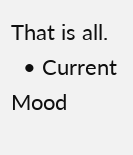That is all.
  • Current Mood